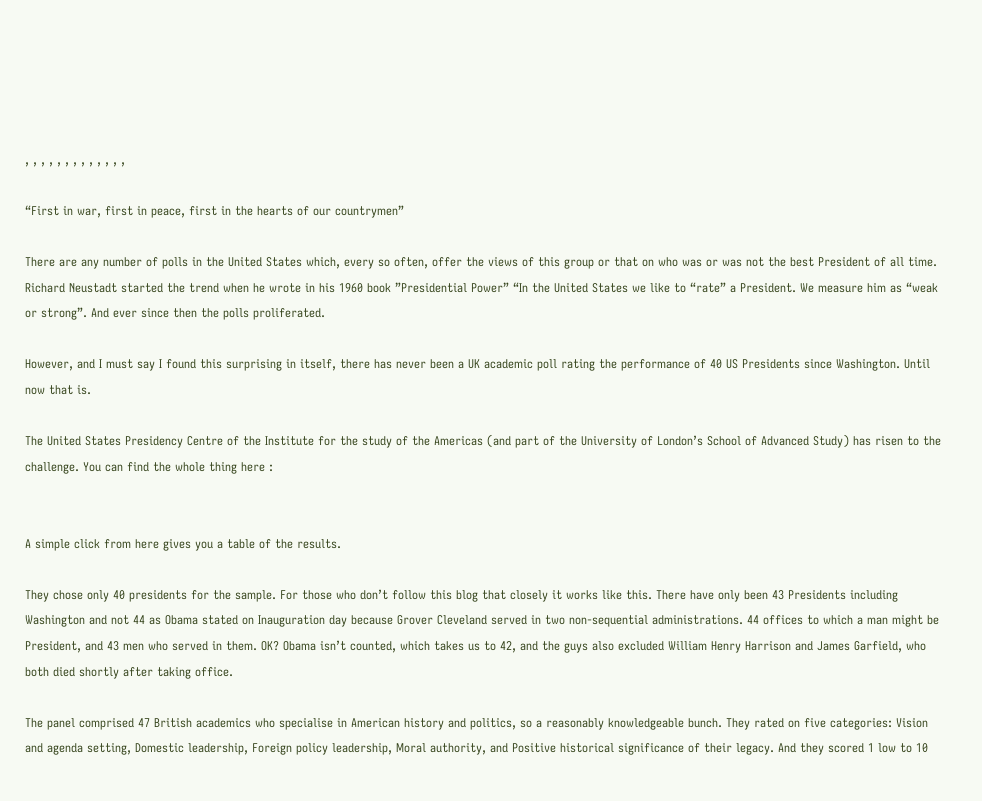, , , , , , , , , , , , ,

“First in war, first in peace, first in the hearts of our countrymen”

There are any number of polls in the United States which, every so often, offer the views of this group or that on who was or was not the best President of all time. Richard Neustadt started the trend when he wrote in his 1960 book ”Presidential Power” “In the United States we like to “rate” a President. We measure him as “weak or strong”. And ever since then the polls proliferated.

However, and I must say I found this surprising in itself, there has never been a UK academic poll rating the performance of 40 US Presidents since Washington. Until now that is.

The United States Presidency Centre of the Institute for the study of the Americas (and part of the University of London’s School of Advanced Study) has risen to the challenge. You can find the whole thing here :


A simple click from here gives you a table of the results.

They chose only 40 presidents for the sample. For those who don’t follow this blog that closely it works like this. There have only been 43 Presidents including Washington and not 44 as Obama stated on Inauguration day because Grover Cleveland served in two non-sequential administrations. 44 offices to which a man might be President, and 43 men who served in them. OK? Obama isn’t counted, which takes us to 42, and the guys also excluded William Henry Harrison and James Garfield, who both died shortly after taking office.

The panel comprised 47 British academics who specialise in American history and politics, so a reasonably knowledgeable bunch. They rated on five categories: Vision and agenda setting, Domestic leadership, Foreign policy leadership, Moral authority, and Positive historical significance of their legacy. And they scored 1 low to 10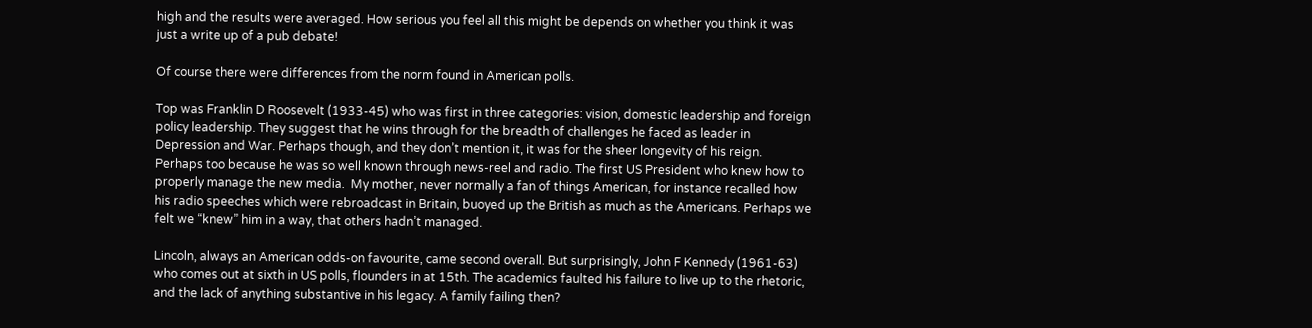high and the results were averaged. How serious you feel all this might be depends on whether you think it was just a write up of a pub debate!

Of course there were differences from the norm found in American polls.

Top was Franklin D Roosevelt (1933-45) who was first in three categories: vision, domestic leadership and foreign policy leadership. They suggest that he wins through for the breadth of challenges he faced as leader in Depression and War. Perhaps though, and they don’t mention it, it was for the sheer longevity of his reign. Perhaps too because he was so well known through news-reel and radio. The first US President who knew how to properly manage the new media.  My mother, never normally a fan of things American, for instance recalled how his radio speeches which were rebroadcast in Britain, buoyed up the British as much as the Americans. Perhaps we felt we “knew” him in a way, that others hadn’t managed.

Lincoln, always an American odds-on favourite, came second overall. But surprisingly, John F Kennedy (1961-63) who comes out at sixth in US polls, flounders in at 15th. The academics faulted his failure to live up to the rhetoric, and the lack of anything substantive in his legacy. A family failing then?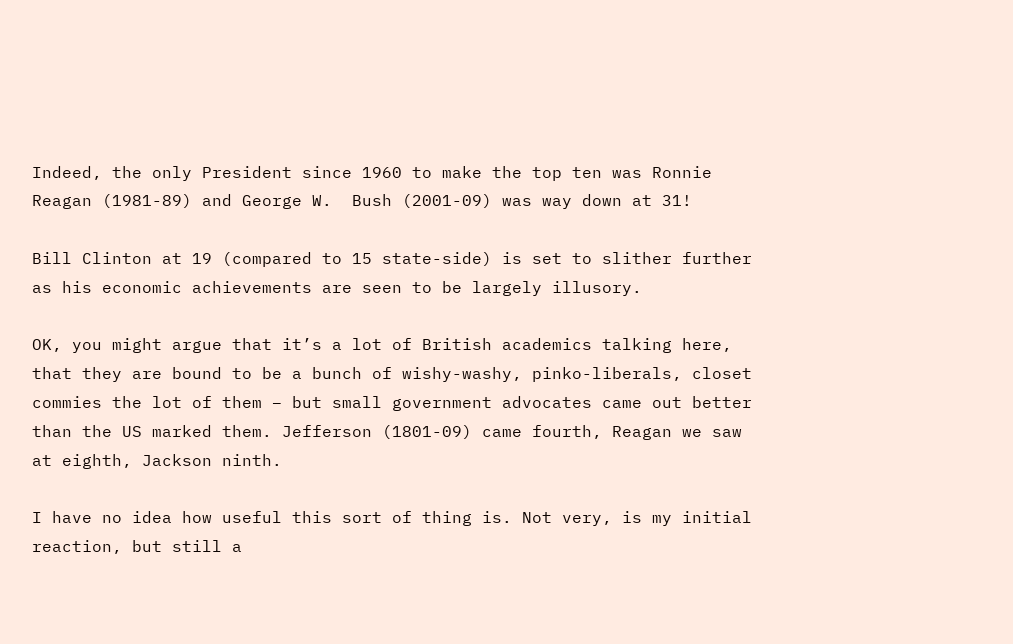Indeed, the only President since 1960 to make the top ten was Ronnie Reagan (1981-89) and George W.  Bush (2001-09) was way down at 31!

Bill Clinton at 19 (compared to 15 state-side) is set to slither further as his economic achievements are seen to be largely illusory.

OK, you might argue that it’s a lot of British academics talking here, that they are bound to be a bunch of wishy-washy, pinko-liberals, closet commies the lot of them – but small government advocates came out better than the US marked them. Jefferson (1801-09) came fourth, Reagan we saw at eighth, Jackson ninth.

I have no idea how useful this sort of thing is. Not very, is my initial reaction, but still a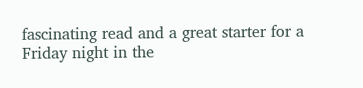fascinating read and a great starter for a Friday night in the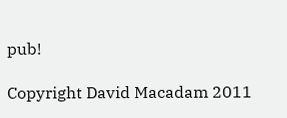pub!

Copyright David Macadam 2011